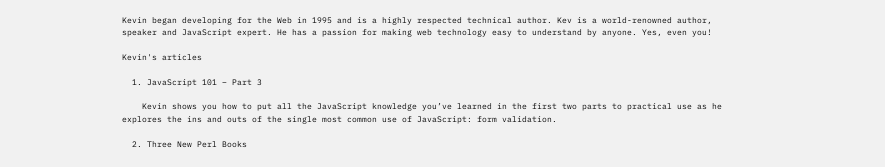Kevin began developing for the Web in 1995 and is a highly respected technical author. Kev is a world-renowned author, speaker and JavaScript expert. He has a passion for making web technology easy to understand by anyone. Yes, even you!

Kevin's articles

  1. JavaScript 101 – Part 3

    Kevin shows you how to put all the JavaScript knowledge you’ve learned in the first two parts to practical use as he explores the ins and outs of the single most common use of JavaScript: form validation.

  2. Three New Perl Books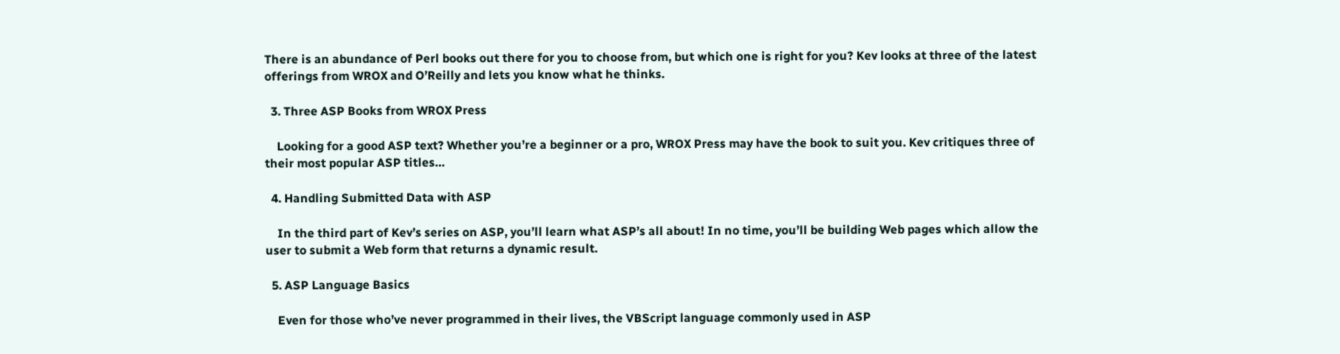There is an abundance of Perl books out there for you to choose from, but which one is right for you? Kev looks at three of the latest offerings from WROX and O’Reilly and lets you know what he thinks.

  3. Three ASP Books from WROX Press

    Looking for a good ASP text? Whether you’re a beginner or a pro, WROX Press may have the book to suit you. Kev critiques three of their most popular ASP titles…

  4. Handling Submitted Data with ASP

    In the third part of Kev’s series on ASP, you’ll learn what ASP’s all about! In no time, you’ll be building Web pages which allow the user to submit a Web form that returns a dynamic result.

  5. ASP Language Basics

    Even for those who’ve never programmed in their lives, the VBScript language commonly used in ASP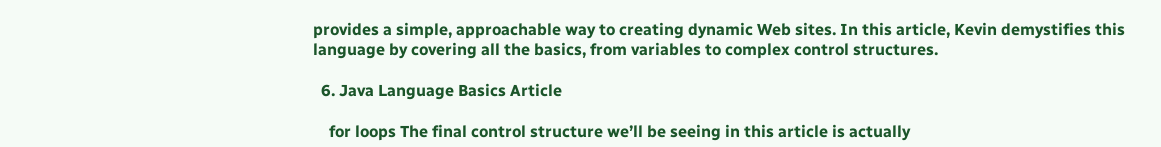provides a simple, approachable way to creating dynamic Web sites. In this article, Kevin demystifies this language by covering all the basics, from variables to complex control structures.

  6. Java Language Basics Article

    for loops The final control structure we’ll be seeing in this article is actually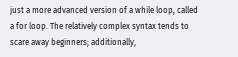just a more advanced version of a while loop, called a for loop. The relatively complex syntax tends to scare away beginners; additionally,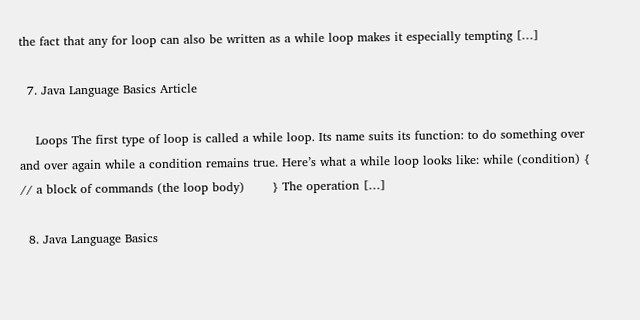the fact that any for loop can also be written as a while loop makes it especially tempting […]

  7. Java Language Basics Article

    Loops The first type of loop is called a while loop. Its name suits its function: to do something over and over again while a condition remains true. Here’s what a while loop looks like: while (condition) {        // a block of commands (the loop body)       } The operation […]

  8. Java Language Basics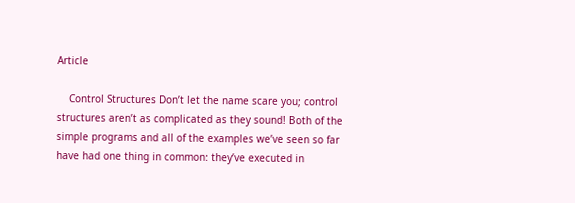Article

    Control Structures Don’t let the name scare you; control structures aren’t as complicated as they sound! Both of the simple programs and all of the examples we’ve seen so far have had one thing in common: they’ve executed in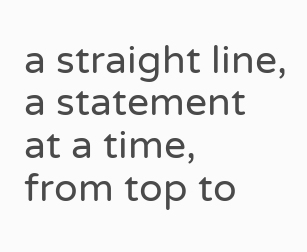a straight line, a statement at a time, from top to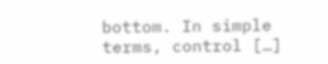bottom. In simple terms, control […]